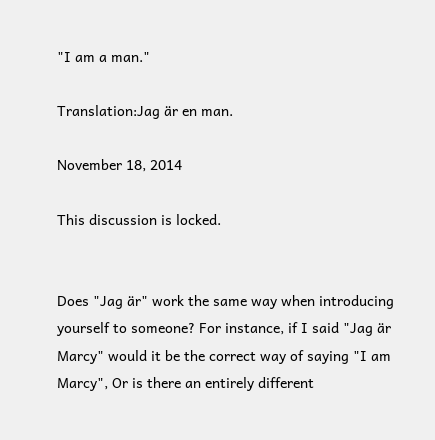"I am a man."

Translation:Jag är en man.

November 18, 2014

This discussion is locked.


Does "Jag är" work the same way when introducing yourself to someone? For instance, if I said "Jag är Marcy" would it be the correct way of saying "I am Marcy", Or is there an entirely different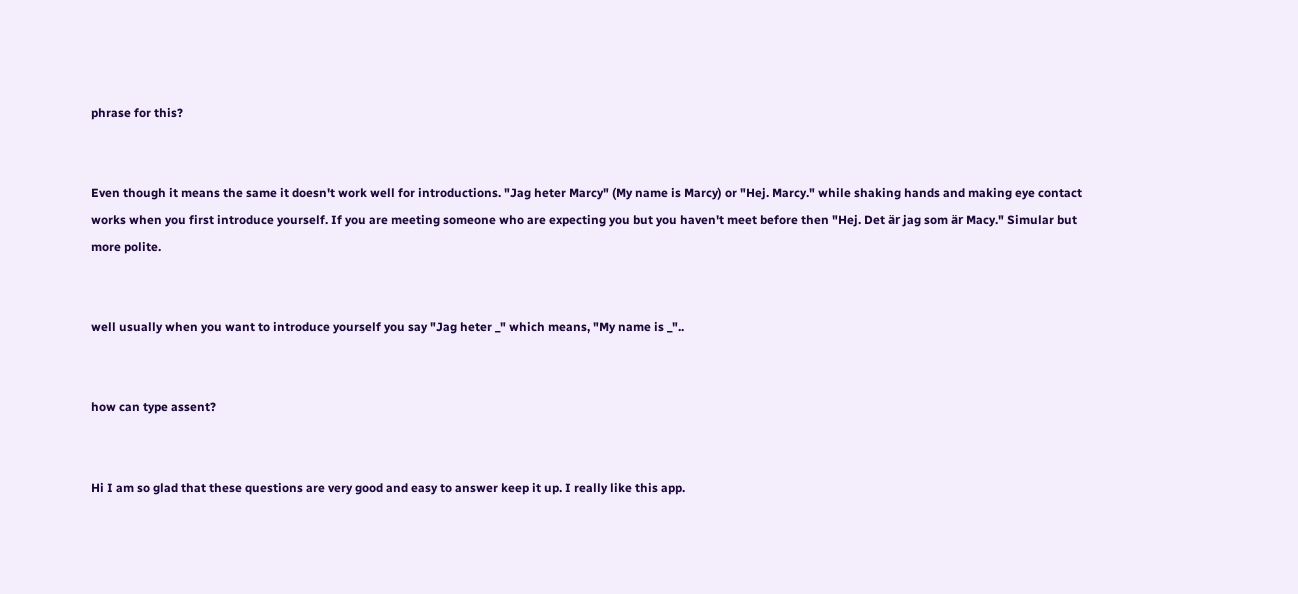phrase for this?


Even though it means the same it doesn't work well for introductions. "Jag heter Marcy" (My name is Marcy) or "Hej. Marcy." while shaking hands and making eye contact works when you first introduce yourself. If you are meeting someone who are expecting you but you haven't meet before then "Hej. Det är jag som är Macy." Simular but more polite.


well usually when you want to introduce yourself you say "Jag heter _" which means, "My name is _"..


how can type assent?


Hi I am so glad that these questions are very good and easy to answer keep it up. I really like this app.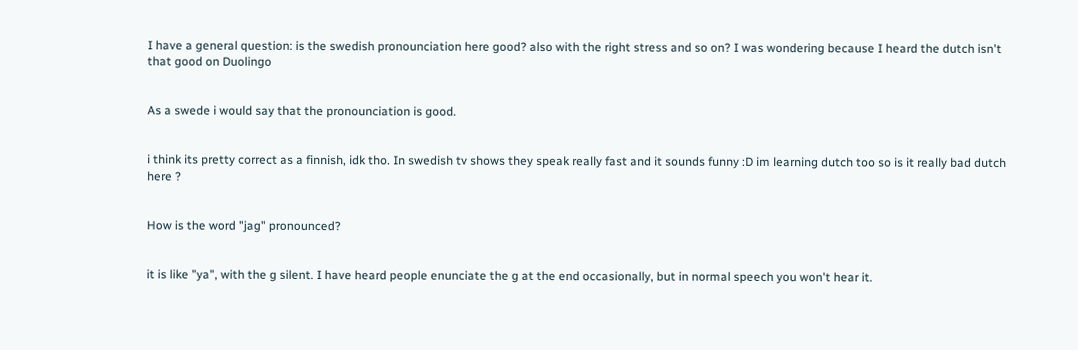I have a general question: is the swedish pronounciation here good? also with the right stress and so on? I was wondering because I heard the dutch isn't that good on Duolingo


As a swede i would say that the pronounciation is good.


i think its pretty correct as a finnish, idk tho. In swedish tv shows they speak really fast and it sounds funny :D im learning dutch too so is it really bad dutch here ?


How is the word "jag" pronounced?


it is like "ya", with the g silent. I have heard people enunciate the g at the end occasionally, but in normal speech you won't hear it.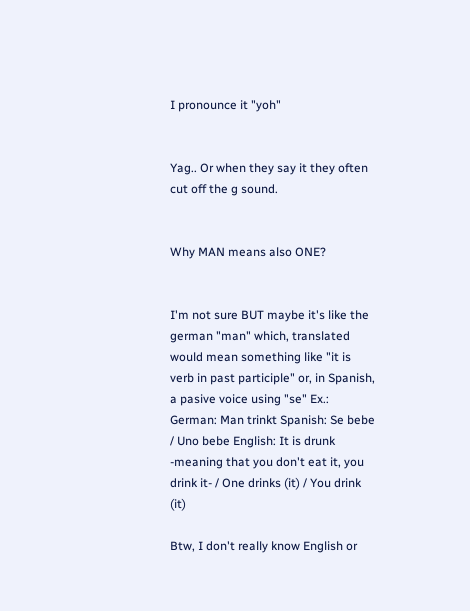I pronounce it "yoh"


Yag.. Or when they say it they often cut off the g sound.


Why MAN means also ONE?


I'm not sure BUT maybe it's like the german "man" which, translated would mean something like "it is verb in past participle" or, in Spanish, a pasive voice using "se" Ex.: German: Man trinkt Spanish: Se bebe / Uno bebe English: It is drunk -meaning that you don't eat it, you drink it- / One drinks (it) / You drink (it)

Btw, I don't really know English or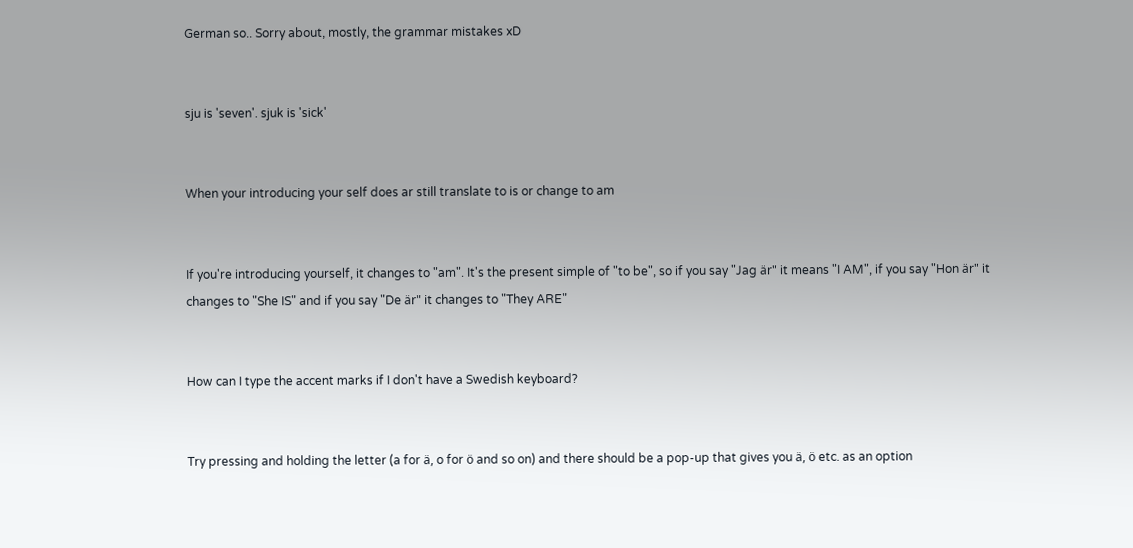German so.. Sorry about, mostly, the grammar mistakes xD


sju is 'seven'. sjuk is 'sick'


When your introducing your self does ar still translate to is or change to am


If you're introducing yourself, it changes to "am". It's the present simple of "to be", so if you say "Jag är" it means "I AM", if you say "Hon är" it changes to "She IS" and if you say "De är" it changes to "They ARE"


How can I type the accent marks if I don't have a Swedish keyboard?


Try pressing and holding the letter (a for ä, o for ö and so on) and there should be a pop-up that gives you ä, ö etc. as an option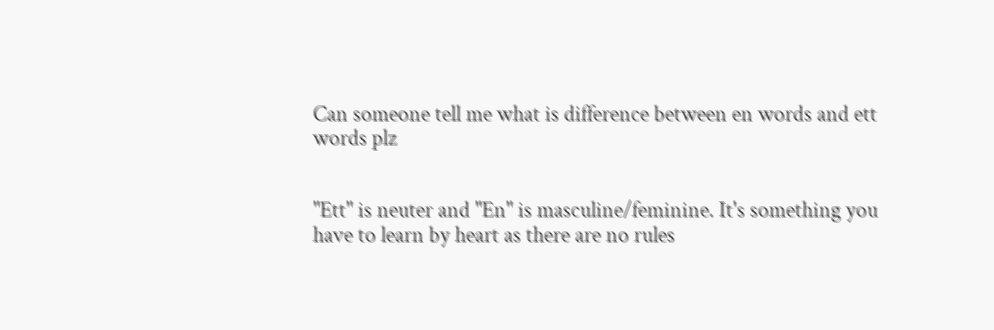Can someone tell me what is difference between en words and ett words plz


"Ett" is neuter and "En" is masculine/feminine. It's something you have to learn by heart as there are no rules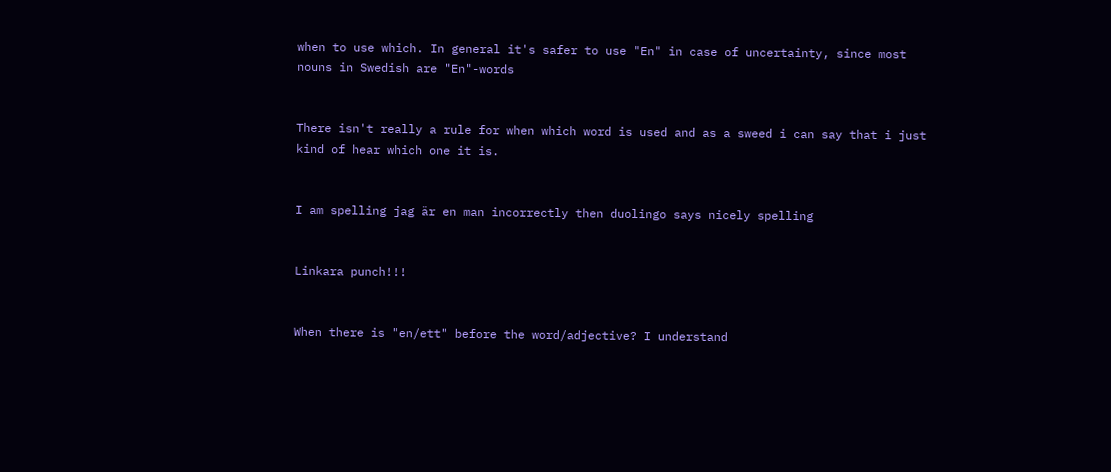when to use which. In general it's safer to use "En" in case of uncertainty, since most nouns in Swedish are "En"-words


There isn't really a rule for when which word is used and as a sweed i can say that i just kind of hear which one it is.


I am spelling jag är en man incorrectly then duolingo says nicely spelling


Linkara punch!!!


When there is "en/ett" before the word/adjective? I understand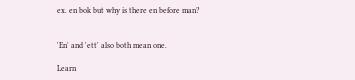ex. en bok but why is there en before man?


'En' and 'ett' also both mean one.

Learn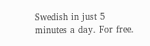Swedish in just 5 minutes a day. For free.